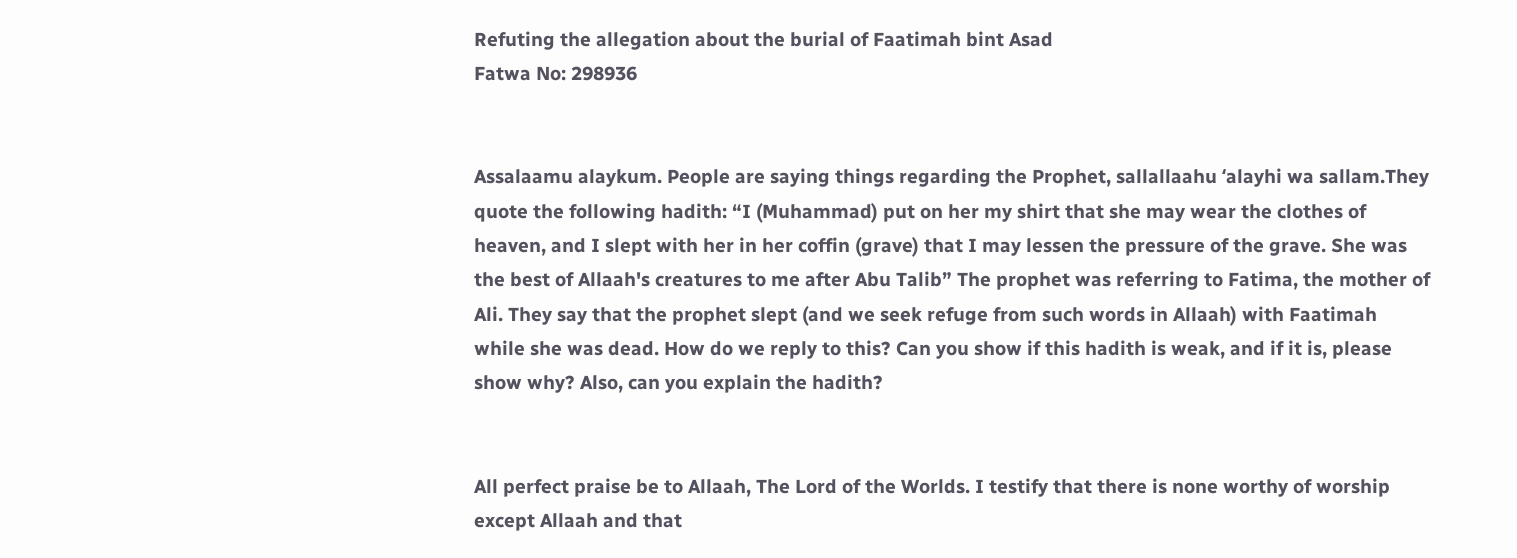Refuting the allegation about the burial of Faatimah bint Asad
Fatwa No: 298936


Assalaamu alaykum. People are saying things regarding the Prophet, sallallaahu ʻalayhi wa sallam.They quote the following hadith: “I (Muhammad) put on her my shirt that she may wear the clothes of heaven, and I slept with her in her coffin (grave) that I may lessen the pressure of the grave. She was the best of Allaah's creatures to me after Abu Talib” The prophet was referring to Fatima, the mother of Ali. They say that the prophet slept (and we seek refuge from such words in Allaah) with Faatimah while she was dead. How do we reply to this? Can you show if this hadith is weak, and if it is, please show why? Also, can you explain the hadith?


All perfect praise be to Allaah, The Lord of the Worlds. I testify that there is none worthy of worship except Allaah and that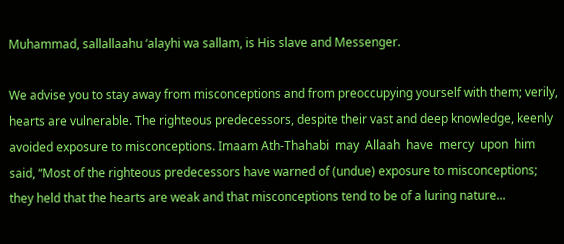Muhammad, sallallaahu ʻalayhi wa sallam, is His slave and Messenger.

We advise you to stay away from misconceptions and from preoccupying yourself with them; verily, hearts are vulnerable. The righteous predecessors, despite their vast and deep knowledge, keenly avoided exposure to misconceptions. Imaam Ath-Thahabi  may  Allaah  have  mercy  upon  him said, “Most of the righteous predecessors have warned of (undue) exposure to misconceptions; they held that the hearts are weak and that misconceptions tend to be of a luring nature...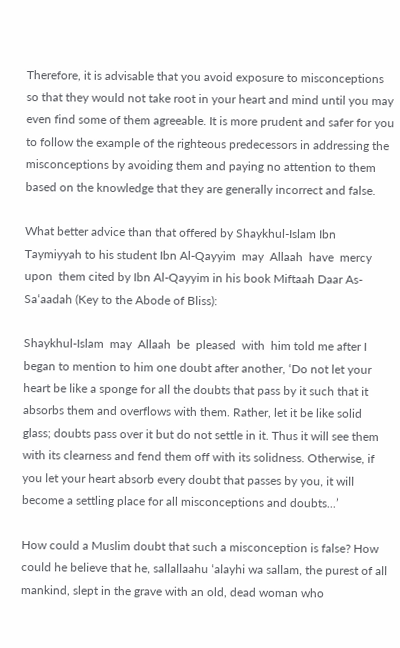Therefore, it is advisable that you avoid exposure to misconceptions so that they would not take root in your heart and mind until you may even find some of them agreeable. It is more prudent and safer for you to follow the example of the righteous predecessors in addressing the misconceptions by avoiding them and paying no attention to them based on the knowledge that they are generally incorrect and false.

What better advice than that offered by Shaykhul-Islam Ibn Taymiyyah to his student Ibn Al-Qayyim  may  Allaah  have  mercy  upon  them cited by Ibn Al-Qayyim in his book Miftaah Daar As-Saʻaadah (Key to the Abode of Bliss):

Shaykhul-Islam  may  Allaah  be  pleased  with  him told me after I began to mention to him one doubt after another, ‘Do not let your heart be like a sponge for all the doubts that pass by it such that it absorbs them and overflows with them. Rather, let it be like solid glass; doubts pass over it but do not settle in it. Thus it will see them with its clearness and fend them off with its solidness. Otherwise, if you let your heart absorb every doubt that passes by you, it will become a settling place for all misconceptions and doubts...’

How could a Muslim doubt that such a misconception is false? How could he believe that he, sallallaahu ʻalayhi wa sallam, the purest of all mankind, slept in the grave with an old, dead woman who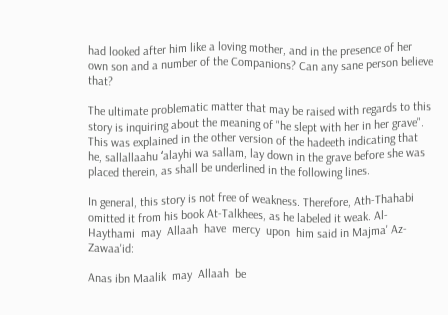had looked after him like a loving mother, and in the presence of her own son and a number of the Companions? Can any sane person believe that?

The ultimate problematic matter that may be raised with regards to this story is inquiring about the meaning of "he slept with her in her grave". This was explained in the other version of the hadeeth indicating that he, sallallaahu ʻalayhi wa sallam, lay down in the grave before she was placed therein, as shall be underlined in the following lines.

In general, this story is not free of weakness. Therefore, Ath-Thahabi omitted it from his book At-Talkhees, as he labeled it weak. Al-Haythami  may  Allaah  have  mercy  upon  him said in Majma' Az-Zawaa'id:

Anas ibn Maalik  may  Allaah  be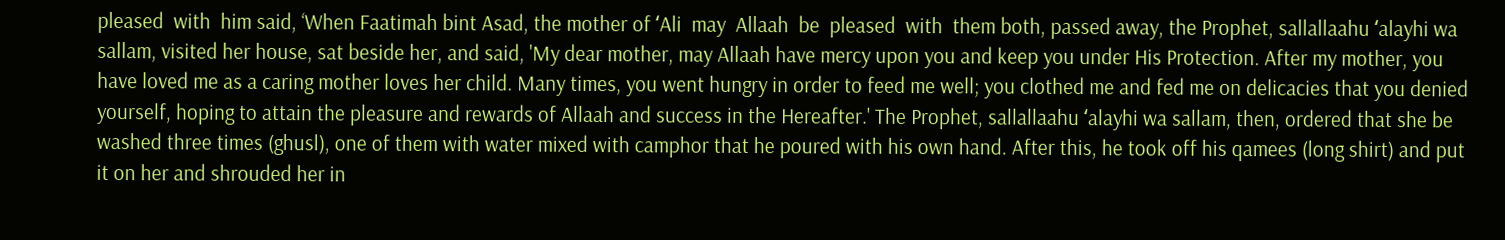pleased  with  him said, ‘When Faatimah bint Asad, the mother of ʻAli  may  Allaah  be  pleased  with  them both, passed away, the Prophet, sallallaahu ʻalayhi wa sallam, visited her house, sat beside her, and said, 'My dear mother, may Allaah have mercy upon you and keep you under His Protection. After my mother, you have loved me as a caring mother loves her child. Many times, you went hungry in order to feed me well; you clothed me and fed me on delicacies that you denied yourself, hoping to attain the pleasure and rewards of Allaah and success in the Hereafter.' The Prophet, sallallaahu ʻalayhi wa sallam, then, ordered that she be washed three times (ghusl), one of them with water mixed with camphor that he poured with his own hand. After this, he took off his qamees (long shirt) and put it on her and shrouded her in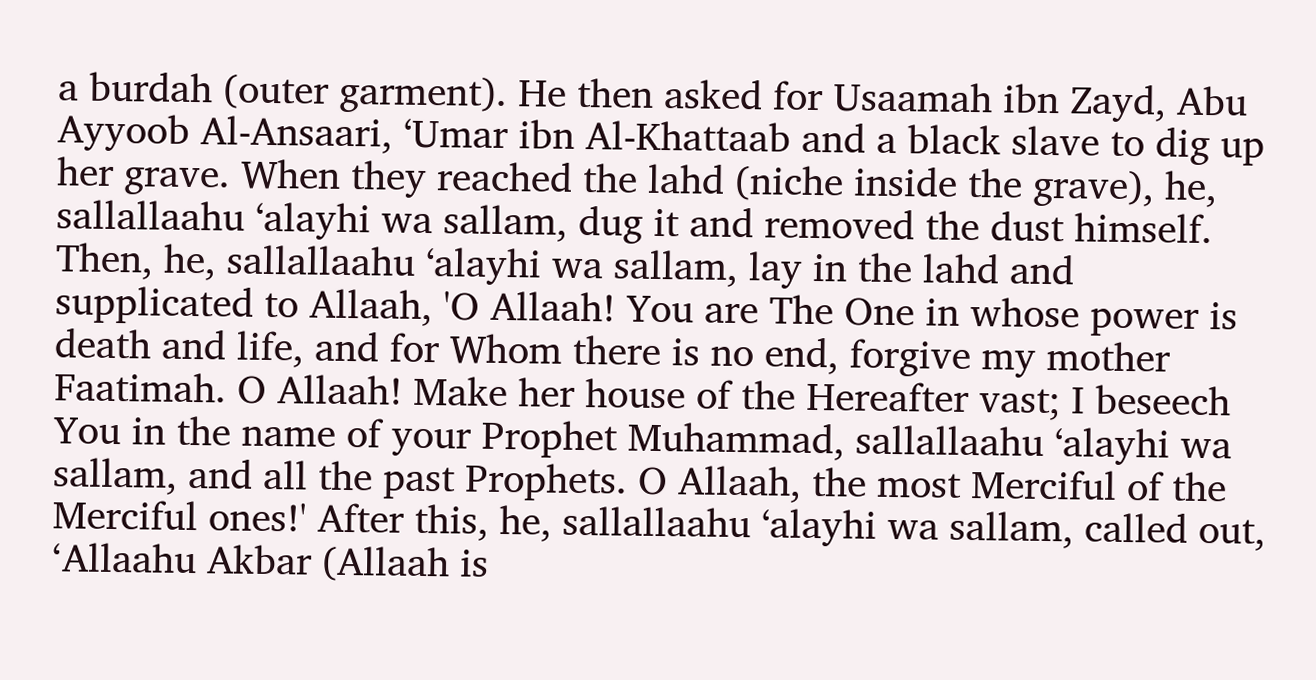a burdah (outer garment). He then asked for Usaamah ibn Zayd, Abu Ayyoob Al-Ansaari, ʻUmar ibn Al-Khattaab and a black slave to dig up her grave. When they reached the lahd (niche inside the grave), he, sallallaahu ʻalayhi wa sallam, dug it and removed the dust himself. Then, he, sallallaahu ʻalayhi wa sallam, lay in the lahd and supplicated to Allaah, 'O Allaah! You are The One in whose power is death and life, and for Whom there is no end, forgive my mother Faatimah. O Allaah! Make her house of the Hereafter vast; I beseech You in the name of your Prophet Muhammad, sallallaahu ʻalayhi wa sallam, and all the past Prophets. O Allaah, the most Merciful of the Merciful ones!' After this, he, sallallaahu ʻalayhi wa sallam, called out, ‘Allaahu Akbar (Allaah is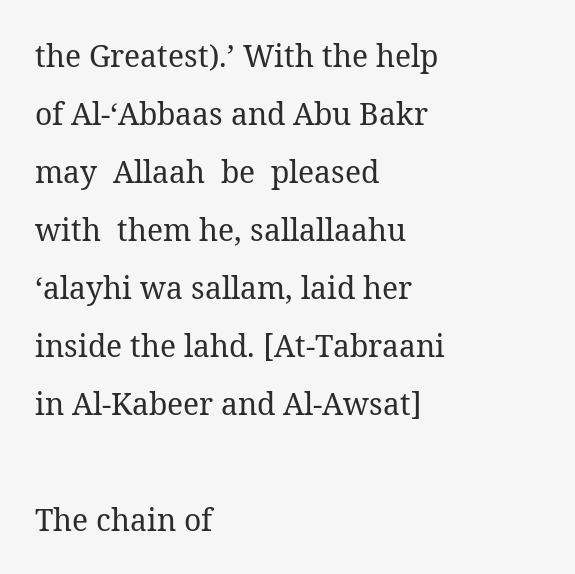the Greatest).’ With the help of Al-ʻAbbaas and Abu Bakr  may  Allaah  be  pleased  with  them he, sallallaahu ʻalayhi wa sallam, laid her inside the lahd. [At-Tabraani in Al-Kabeer and Al-Awsat]

The chain of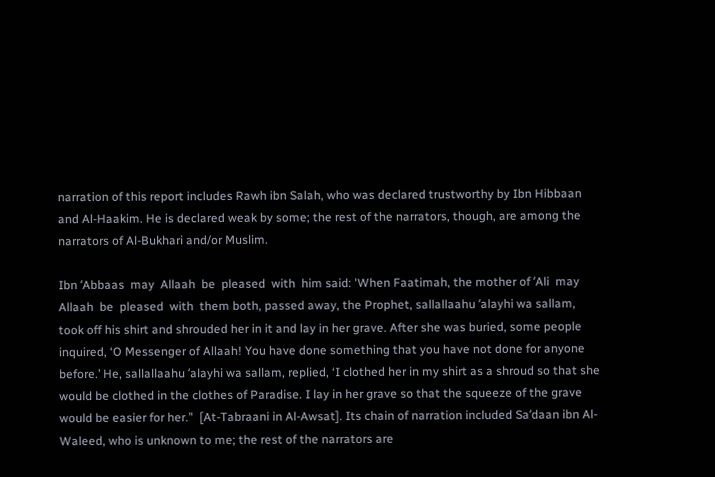narration of this report includes Rawh ibn Salah, who was declared trustworthy by Ibn Hibbaan and Al-Haakim. He is declared weak by some; the rest of the narrators, though, are among the narrators of Al-Bukhari and/or Muslim.

Ibn ʻAbbaas  may  Allaah  be  pleased  with  him said: 'When Faatimah, the mother of ʻAli  may  Allaah  be  pleased  with  them both, passed away, the Prophet, sallallaahu ʻalayhi wa sallam, took off his shirt and shrouded her in it and lay in her grave. After she was buried, some people inquired, ‘O Messenger of Allaah! You have done something that you have not done for anyone before.’ He, sallallaahu ʻalayhi wa sallam, replied, ‘I clothed her in my shirt as a shroud so that she would be clothed in the clothes of Paradise. I lay in her grave so that the squeeze of the grave would be easier for her.’'  [At-Tabraani in Al-Awsat]. Its chain of narration included Saʻdaan ibn Al-Waleed, who is unknown to me; the rest of the narrators are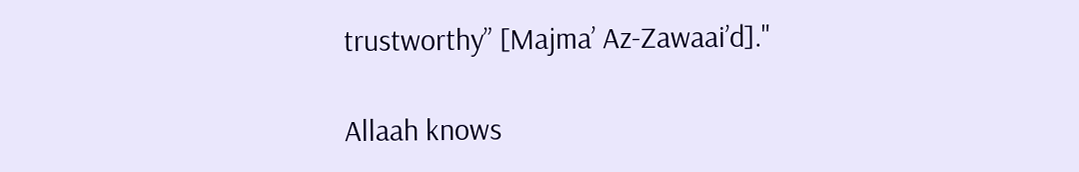trustworthy” [Majma’ Az-Zawaai’d]."

Allaah knows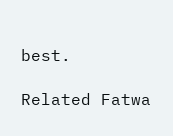best.

Related Fatwa